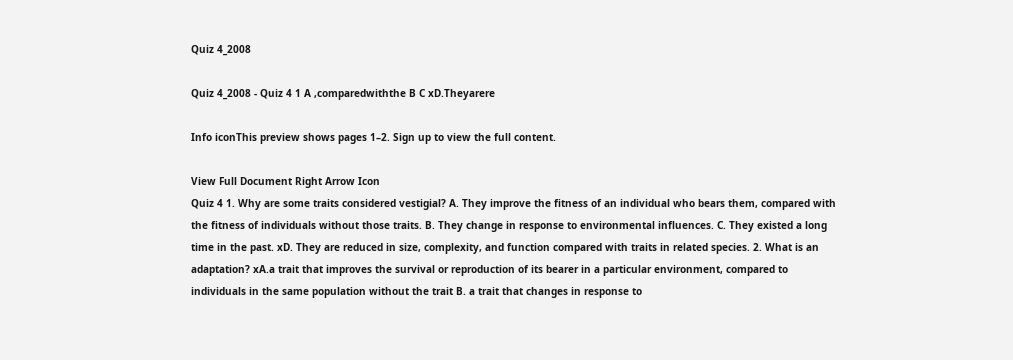Quiz 4_2008

Quiz 4_2008 - Quiz 4 1 A ,comparedwiththe B C xD.Theyarere

Info iconThis preview shows pages 1–2. Sign up to view the full content.

View Full Document Right Arrow Icon
Quiz 4 1. Why are some traits considered vestigial? A. They improve the fitness of an individual who bears them, compared with the fitness of individuals without those traits. B. They change in response to environmental influences. C. They existed a long time in the past. xD. They are reduced in size, complexity, and function compared with traits in related species. 2. What is an adaptation? xA.a trait that improves the survival or reproduction of its bearer in a particular environment, compared to individuals in the same population without the trait B. a trait that changes in response to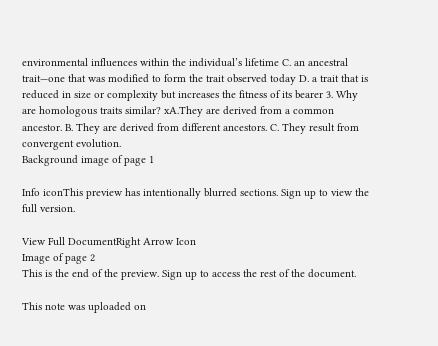environmental influences within the individual’s lifetime C. an ancestral trait—one that was modified to form the trait observed today D. a trait that is reduced in size or complexity but increases the fitness of its bearer 3. Why are homologous traits similar? xA.They are derived from a common ancestor. B. They are derived from different ancestors. C. They result from convergent evolution.
Background image of page 1

Info iconThis preview has intentionally blurred sections. Sign up to view the full version.

View Full DocumentRight Arrow Icon
Image of page 2
This is the end of the preview. Sign up to access the rest of the document.

This note was uploaded on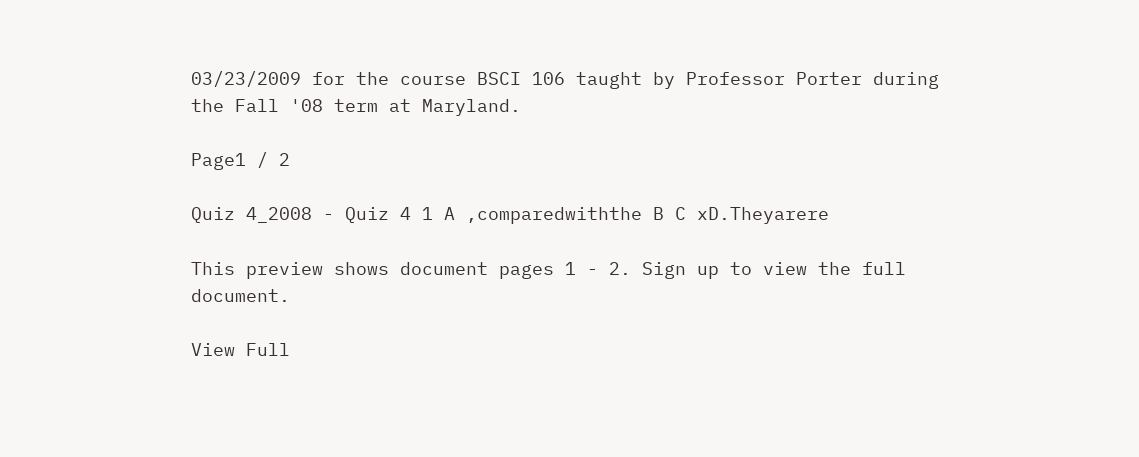03/23/2009 for the course BSCI 106 taught by Professor Porter during the Fall '08 term at Maryland.

Page1 / 2

Quiz 4_2008 - Quiz 4 1 A ,comparedwiththe B C xD.Theyarere

This preview shows document pages 1 - 2. Sign up to view the full document.

View Full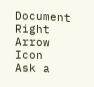Document Right Arrow Icon
Ask a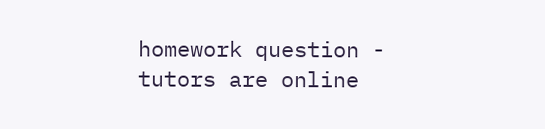homework question - tutors are online